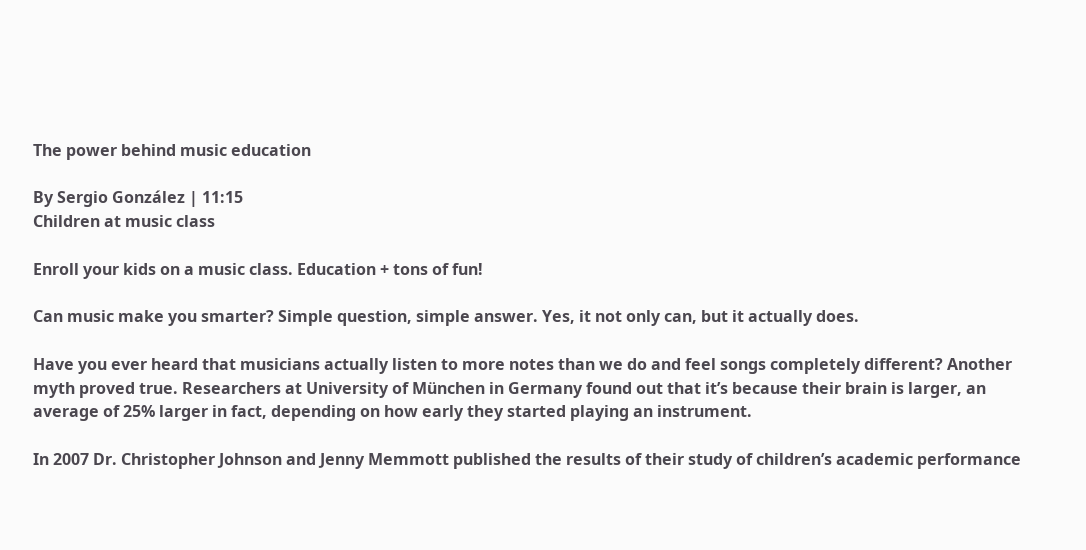The power behind music education

By Sergio González | 11:15
Children at music class

Enroll your kids on a music class. Education + tons of fun!

Can music make you smarter? Simple question, simple answer. Yes, it not only can, but it actually does.

Have you ever heard that musicians actually listen to more notes than we do and feel songs completely different? Another myth proved true. Researchers at University of München in Germany found out that it’s because their brain is larger, an average of 25% larger in fact, depending on how early they started playing an instrument.

In 2007 Dr. Christopher Johnson and Jenny Memmott published the results of their study of children’s academic performance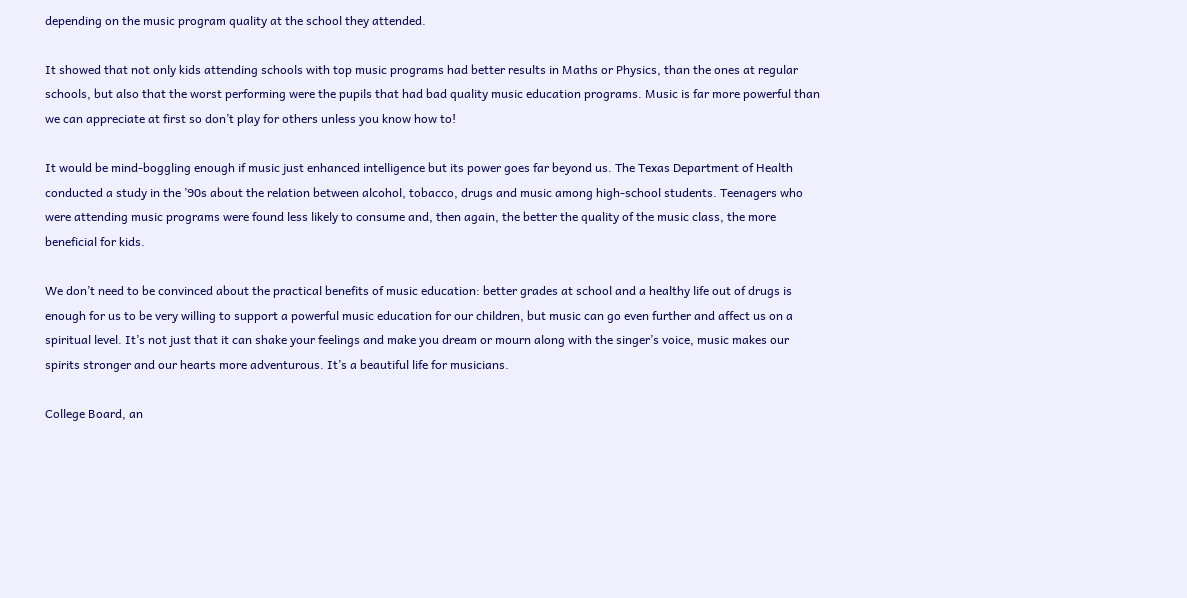depending on the music program quality at the school they attended.

It showed that not only kids attending schools with top music programs had better results in Maths or Physics, than the ones at regular schools, but also that the worst performing were the pupils that had bad quality music education programs. Music is far more powerful than we can appreciate at first so don’t play for others unless you know how to!

It would be mind-boggling enough if music just enhanced intelligence but its power goes far beyond us. The Texas Department of Health conducted a study in the ’90s about the relation between alcohol, tobacco, drugs and music among high-school students. Teenagers who were attending music programs were found less likely to consume and, then again, the better the quality of the music class, the more beneficial for kids.

We don’t need to be convinced about the practical benefits of music education: better grades at school and a healthy life out of drugs is enough for us to be very willing to support a powerful music education for our children, but music can go even further and affect us on a spiritual level. It’s not just that it can shake your feelings and make you dream or mourn along with the singer’s voice, music makes our spirits stronger and our hearts more adventurous. It’s a beautiful life for musicians.

College Board, an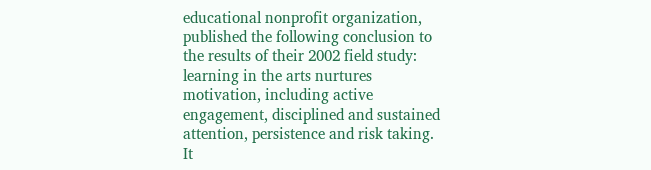educational nonprofit organization, published the following conclusion to the results of their 2002 field study: learning in the arts nurtures motivation, including active engagement, disciplined and sustained attention, persistence and risk taking. It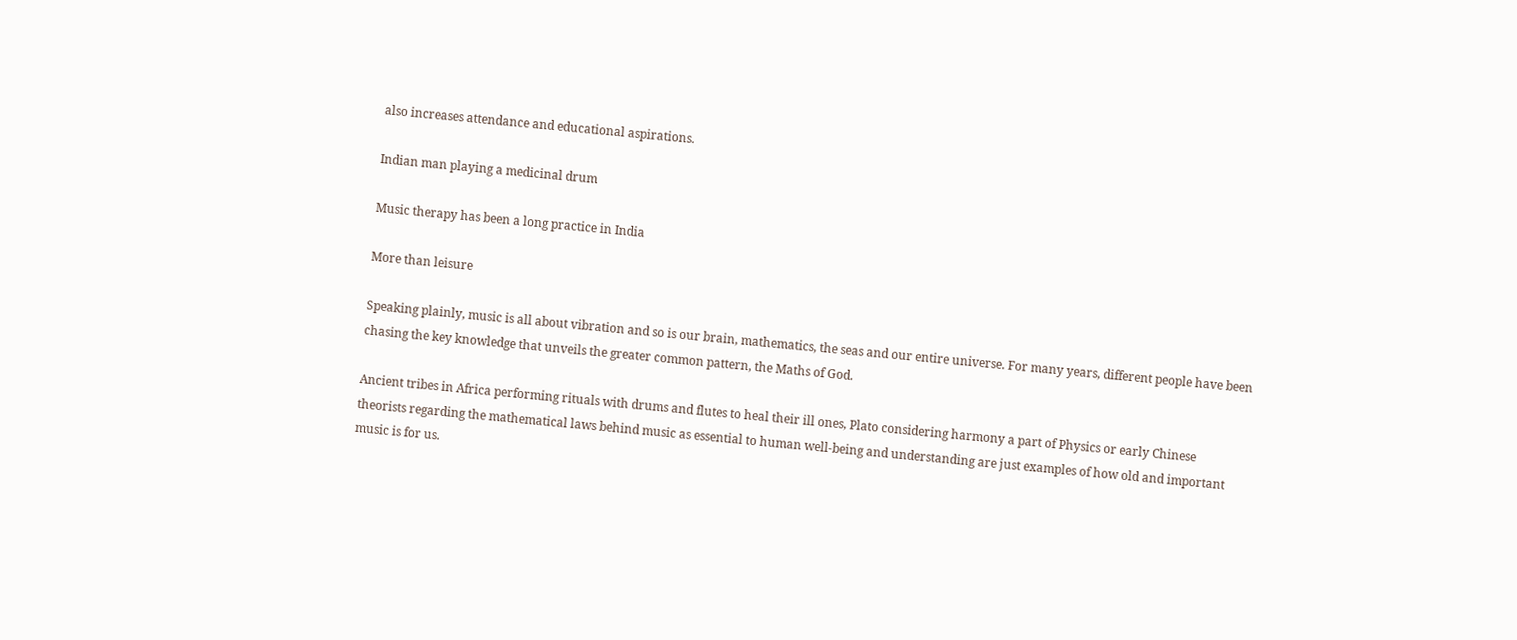also increases attendance and educational aspirations.

Indian man playing a medicinal drum

Music therapy has been a long practice in India

More than leisure

Speaking plainly, music is all about vibration and so is our brain, mathematics, the seas and our entire universe. For many years, different people have been chasing the key knowledge that unveils the greater common pattern, the Maths of God.

Ancient tribes in Africa performing rituals with drums and flutes to heal their ill ones, Plato considering harmony a part of Physics or early Chinese theorists regarding the mathematical laws behind music as essential to human well-being and understanding are just examples of how old and important music is for us.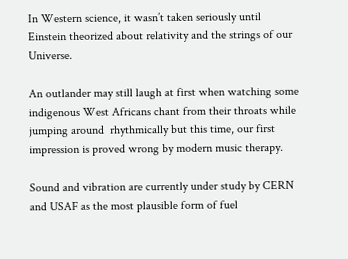In Western science, it wasn’t taken seriously until Einstein theorized about relativity and the strings of our Universe.

An outlander may still laugh at first when watching some indigenous West Africans chant from their throats while jumping around  rhythmically but this time, our first impression is proved wrong by modern music therapy.

Sound and vibration are currently under study by CERN and USAF as the most plausible form of fuel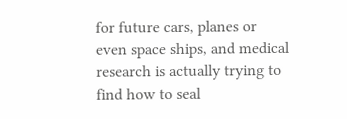for future cars, planes or even space ships, and medical research is actually trying to find how to seal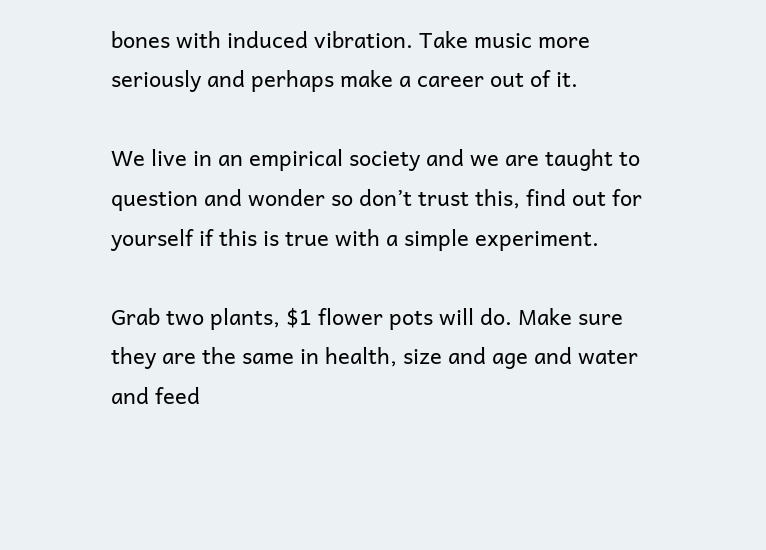bones with induced vibration. Take music more seriously and perhaps make a career out of it.

We live in an empirical society and we are taught to question and wonder so don’t trust this, find out for yourself if this is true with a simple experiment.

Grab two plants, $1 flower pots will do. Make sure they are the same in health, size and age and water and feed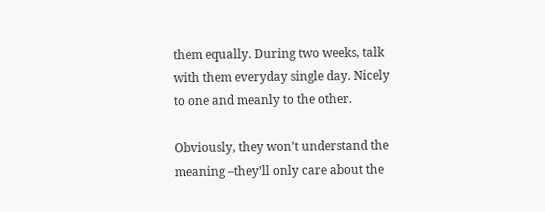them equally. During two weeks, talk with them everyday single day. Nicely to one and meanly to the other.

Obviously, they won’t understand the meaning –they’ll only care about the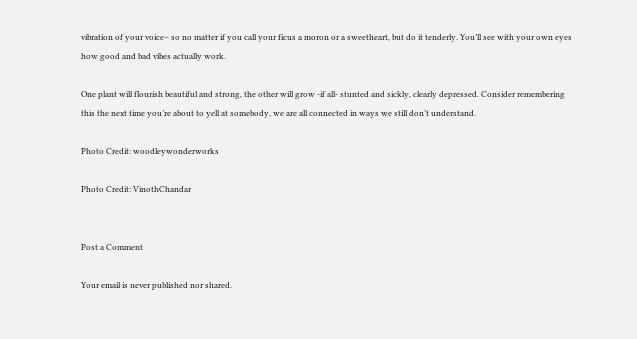vibration of your voice– so no matter if you call your ficus a moron or a sweetheart, but do it tenderly. You’ll see with your own eyes how good and bad vibes actually work.

One plant will flourish beautiful and strong, the other will grow -if all- stunted and sickly, clearly depressed. Consider remembering this the next time you’re about to yell at somebody, we are all connected in ways we still don’t understand.

Photo Credit: woodleywonderworks

Photo Credit: VinothChandar


Post a Comment

Your email is never published nor shared.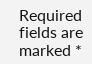Required fields are marked *